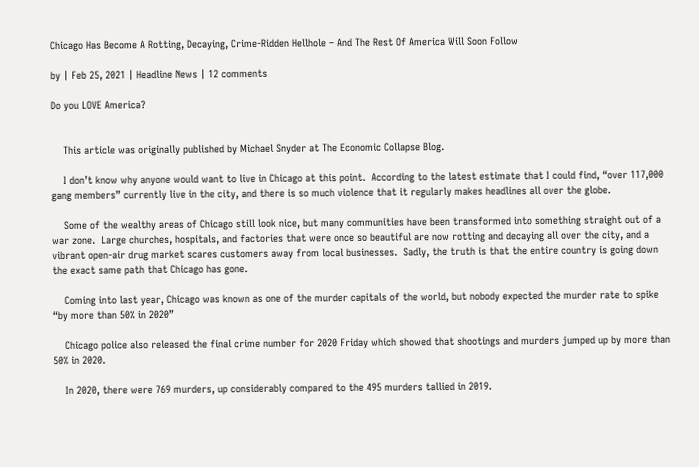Chicago Has Become A Rotting, Decaying, Crime-Ridden Hellhole – And The Rest Of America Will Soon Follow

by | Feb 25, 2021 | Headline News | 12 comments

Do you LOVE America?


    This article was originally published by Michael Snyder at The Economic Collapse Blog.

    I don’t know why anyone would want to live in Chicago at this point.  According to the latest estimate that I could find, “over 117,000 gang members” currently live in the city, and there is so much violence that it regularly makes headlines all over the globe.

    Some of the wealthy areas of Chicago still look nice, but many communities have been transformed into something straight out of a war zone.  Large churches, hospitals, and factories that were once so beautiful are now rotting and decaying all over the city, and a vibrant open-air drug market scares customers away from local businesses.  Sadly, the truth is that the entire country is going down the exact same path that Chicago has gone.

    Coming into last year, Chicago was known as one of the murder capitals of the world, but nobody expected the murder rate to spike “by more than 50% in 2020”

    Chicago police also released the final crime number for 2020 Friday which showed that shootings and murders jumped up by more than 50% in 2020.

    In 2020, there were 769 murders, up considerably compared to the 495 murders tallied in 2019.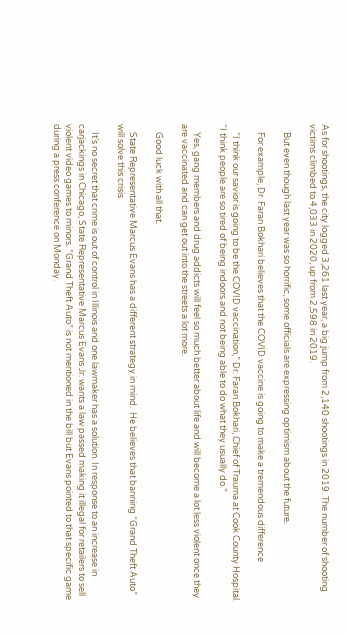As for shootings, the city logged 3,261 last year, a big jump from 2,140 shootings in 2019. The number of shooting victims climbed to 4,033 in 2020, up from 2,598 in 2019.

    But even though last year was so horrific, some officials are expressing optimism about the future.

    For example, Dr. Faran Bokhari believes that the COVID vaccine is going to make a tremendous difference

    “I think our savior is going to be the COVID vaccination,” Dr. Faran Bokhari, Chief of Trauma at Cook County Hospital. “I think people are so tired of being indoors and not being able to do what they usually do.”

    Yes, gang members and drug addicts will feel so much better about life and will become a lot less violent once they are vaccinated and can get out into the streets a lot more.

    Good luck with all that.

    State Representative Marcus Evans has a different strategy in mind.  He believes that banning “Grand Theft Auto” will solve this crisis

    It’s no secret that crime is out of control in Illinois and one lawmaker has a solution. In response to an increase in carjackings in Chicago, State Representative Marcus Evans Jr. wants a law passed making it illegal for retailers to sell violent video games to minors. “Grand Theft Auto” is not mentioned in the bill but Evans pointed to that specific game during a press conference on Monday.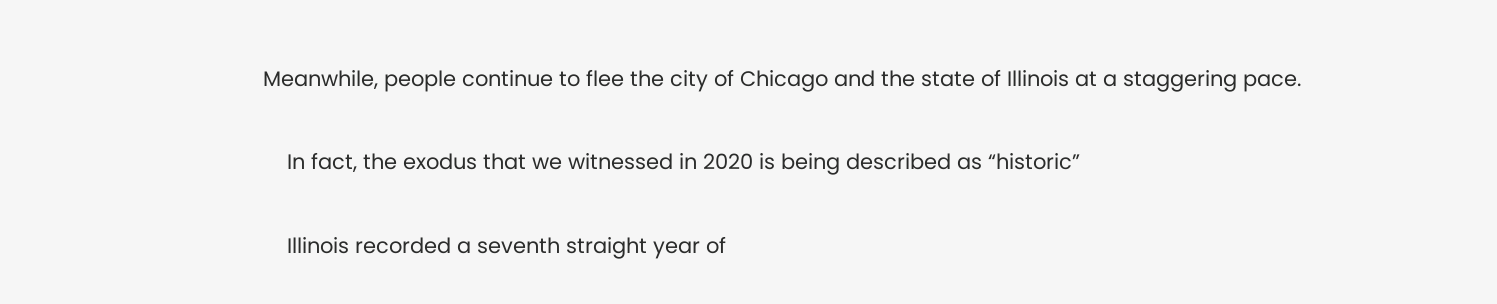Meanwhile, people continue to flee the city of Chicago and the state of Illinois at a staggering pace.

    In fact, the exodus that we witnessed in 2020 is being described as “historic”

    Illinois recorded a seventh straight year of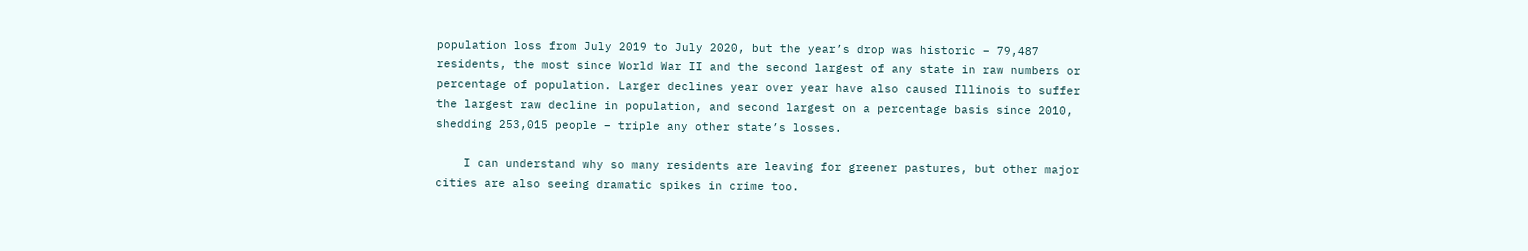population loss from July 2019 to July 2020, but the year’s drop was historic – 79,487 residents, the most since World War II and the second largest of any state in raw numbers or percentage of population. Larger declines year over year have also caused Illinois to suffer the largest raw decline in population, and second largest on a percentage basis since 2010, shedding 253,015 people – triple any other state’s losses.

    I can understand why so many residents are leaving for greener pastures, but other major cities are also seeing dramatic spikes in crime too.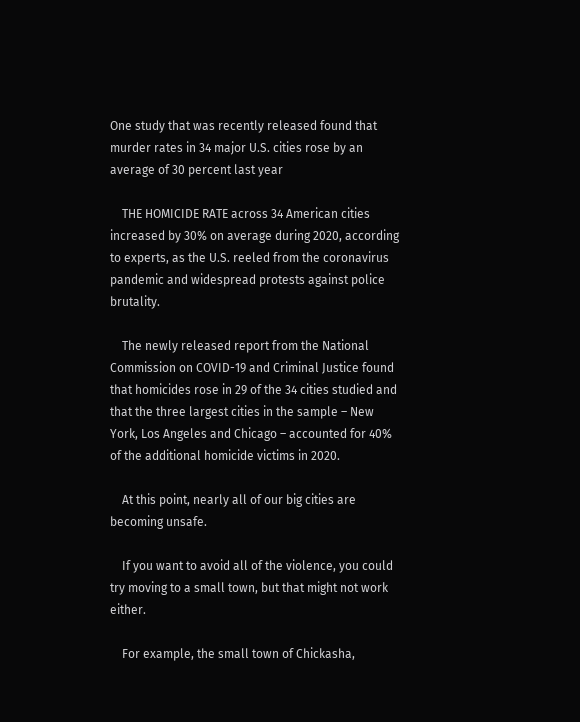One study that was recently released found that murder rates in 34 major U.S. cities rose by an average of 30 percent last year

    THE HOMICIDE RATE across 34 American cities increased by 30% on average during 2020, according to experts, as the U.S. reeled from the coronavirus pandemic and widespread protests against police brutality.

    The newly released report from the National Commission on COVID-19 and Criminal Justice found that homicides rose in 29 of the 34 cities studied and that the three largest cities in the sample – New York, Los Angeles and Chicago – accounted for 40% of the additional homicide victims in 2020.

    At this point, nearly all of our big cities are becoming unsafe.

    If you want to avoid all of the violence, you could try moving to a small town, but that might not work either.

    For example, the small town of Chickasha,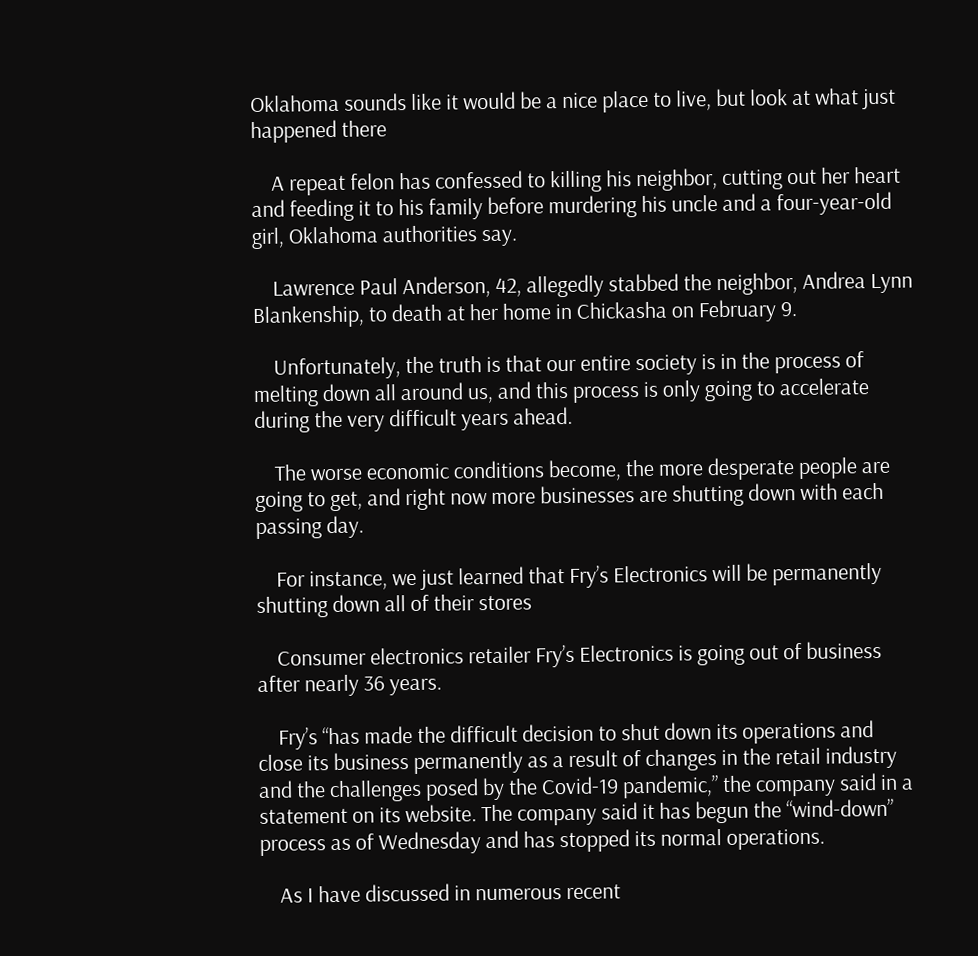Oklahoma sounds like it would be a nice place to live, but look at what just happened there

    A repeat felon has confessed to killing his neighbor, cutting out her heart and feeding it to his family before murdering his uncle and a four-year-old girl, Oklahoma authorities say.

    Lawrence Paul Anderson, 42, allegedly stabbed the neighbor, Andrea Lynn Blankenship, to death at her home in Chickasha on February 9.

    Unfortunately, the truth is that our entire society is in the process of melting down all around us, and this process is only going to accelerate during the very difficult years ahead.

    The worse economic conditions become, the more desperate people are going to get, and right now more businesses are shutting down with each passing day.

    For instance, we just learned that Fry’s Electronics will be permanently shutting down all of their stores

    Consumer electronics retailer Fry’s Electronics is going out of business after nearly 36 years.

    Fry’s “has made the difficult decision to shut down its operations and close its business permanently as a result of changes in the retail industry and the challenges posed by the Covid-19 pandemic,” the company said in a statement on its website. The company said it has begun the “wind-down” process as of Wednesday and has stopped its normal operations.

    As I have discussed in numerous recent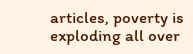articles, poverty is exploding all over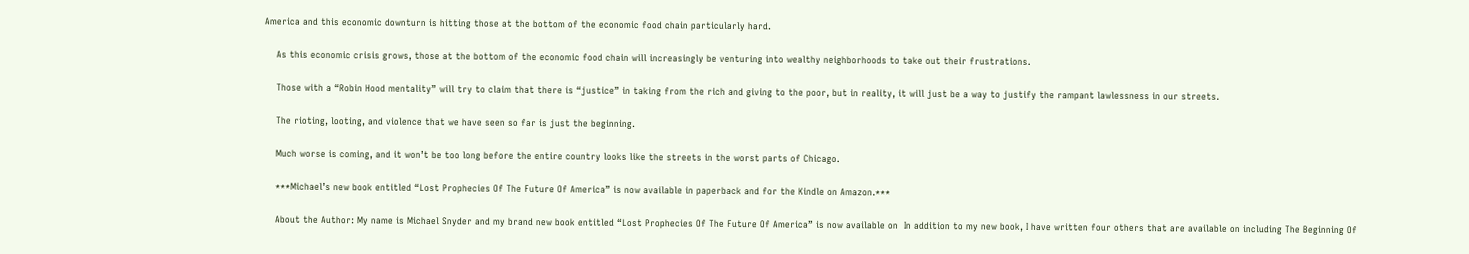America and this economic downturn is hitting those at the bottom of the economic food chain particularly hard.

    As this economic crisis grows, those at the bottom of the economic food chain will increasingly be venturing into wealthy neighborhoods to take out their frustrations.

    Those with a “Robin Hood mentality” will try to claim that there is “justice” in taking from the rich and giving to the poor, but in reality, it will just be a way to justify the rampant lawlessness in our streets.

    The rioting, looting, and violence that we have seen so far is just the beginning.

    Much worse is coming, and it won’t be too long before the entire country looks like the streets in the worst parts of Chicago.

    ***Michael’s new book entitled “Lost Prophecies Of The Future Of America” is now available in paperback and for the Kindle on Amazon.***

    About the Author: My name is Michael Snyder and my brand new book entitled “Lost Prophecies Of The Future Of America” is now available on  In addition to my new book, I have written four others that are available on including The Beginning Of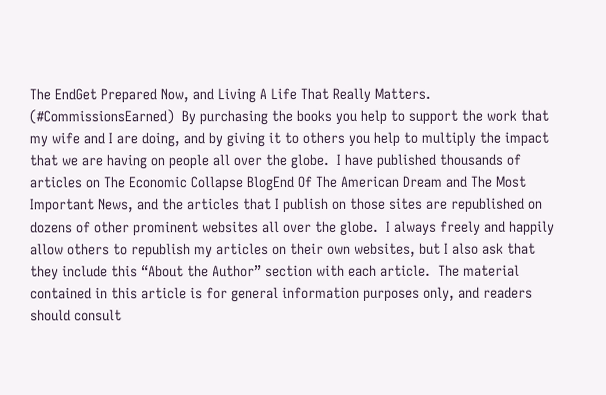The EndGet Prepared Now, and Living A Life That Really Matters. (#CommissionsEarned)  By purchasing the books you help to support the work that my wife and I are doing, and by giving it to others you help to multiply the impact that we are having on people all over the globe.  I have published thousands of articles on The Economic Collapse BlogEnd Of The American Dream and The Most Important News, and the articles that I publish on those sites are republished on dozens of other prominent websites all over the globe.  I always freely and happily allow others to republish my articles on their own websites, but I also ask that they include this “About the Author” section with each article.  The material contained in this article is for general information purposes only, and readers should consult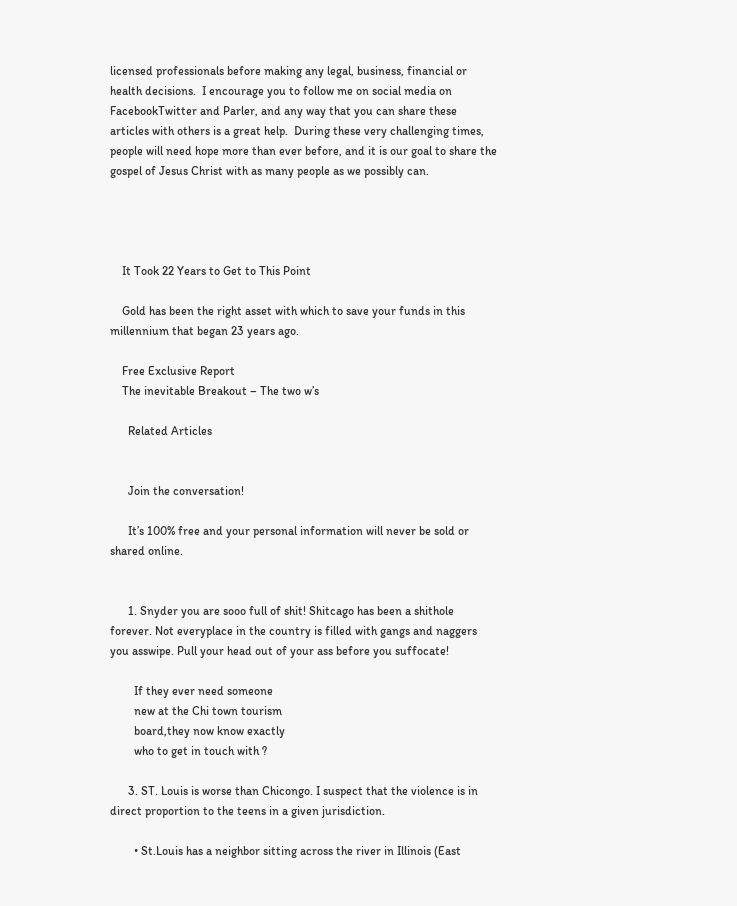licensed professionals before making any legal, business, financial or health decisions.  I encourage you to follow me on social media on FacebookTwitter and Parler, and any way that you can share these articles with others is a great help.  During these very challenging times, people will need hope more than ever before, and it is our goal to share the gospel of Jesus Christ with as many people as we possibly can.




    It Took 22 Years to Get to This Point

    Gold has been the right asset with which to save your funds in this millennium that began 23 years ago.

    Free Exclusive Report
    The inevitable Breakout – The two w’s

      Related Articles


      Join the conversation!

      It’s 100% free and your personal information will never be sold or shared online.


      1. Snyder you are sooo full of shit! Shitcago has been a shithole forever. Not everyplace in the country is filled with gangs and naggers you asswipe. Pull your head out of your ass before you suffocate!

        If they ever need someone
        new at the Chi town tourism
        board,they now know exactly
        who to get in touch with ?

      3. ST. Louis is worse than Chicongo. I suspect that the violence is in direct proportion to the teens in a given jurisdiction.

        • St.Louis has a neighbor sitting across the river in Illinois (East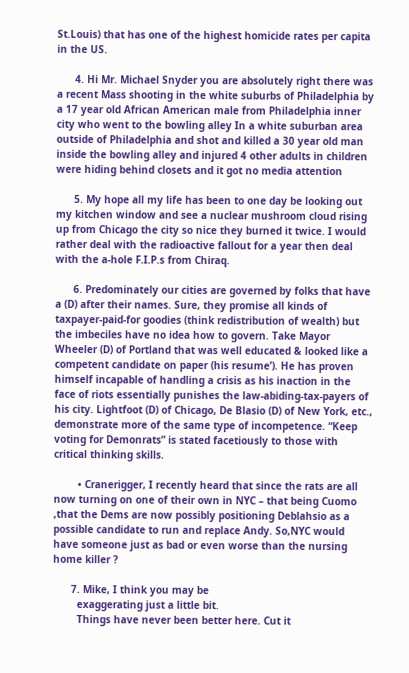St.Louis) that has one of the highest homicide rates per capita in the US.

      4. Hi Mr. Michael Snyder you are absolutely right there was a recent Mass shooting in the white suburbs of Philadelphia by a 17 year old African American male from Philadelphia inner city who went to the bowling alley In a white suburban area outside of Philadelphia and shot and killed a 30 year old man inside the bowling alley and injured 4 other adults in children were hiding behind closets and it got no media attention

      5. My hope all my life has been to one day be looking out my kitchen window and see a nuclear mushroom cloud rising up from Chicago the city so nice they burned it twice. I would rather deal with the radioactive fallout for a year then deal with the a-hole F.I.P.s from Chiraq.

      6. Predominately our cities are governed by folks that have a (D) after their names. Sure, they promise all kinds of taxpayer-paid-for goodies (think redistribution of wealth) but the imbeciles have no idea how to govern. Take Mayor Wheeler (D) of Portland that was well educated & looked like a competent candidate on paper (his resume’). He has proven himself incapable of handling a crisis as his inaction in the face of riots essentially punishes the law-abiding-tax-payers of his city. Lightfoot (D) of Chicago, De Blasio (D) of New York, etc., demonstrate more of the same type of incompetence. “Keep voting for Demonrats” is stated facetiously to those with critical thinking skills.

        • Cranerigger, I recently heard that since the rats are all now turning on one of their own in NYC – that being Cuomo ,that the Dems are now possibly positioning Deblahsio as a possible candidate to run and replace Andy. So,NYC would have someone just as bad or even worse than the nursing home killer ?

      7. Mike, I think you may be
        exaggerating just a little bit.
        Things have never been better here. Cut it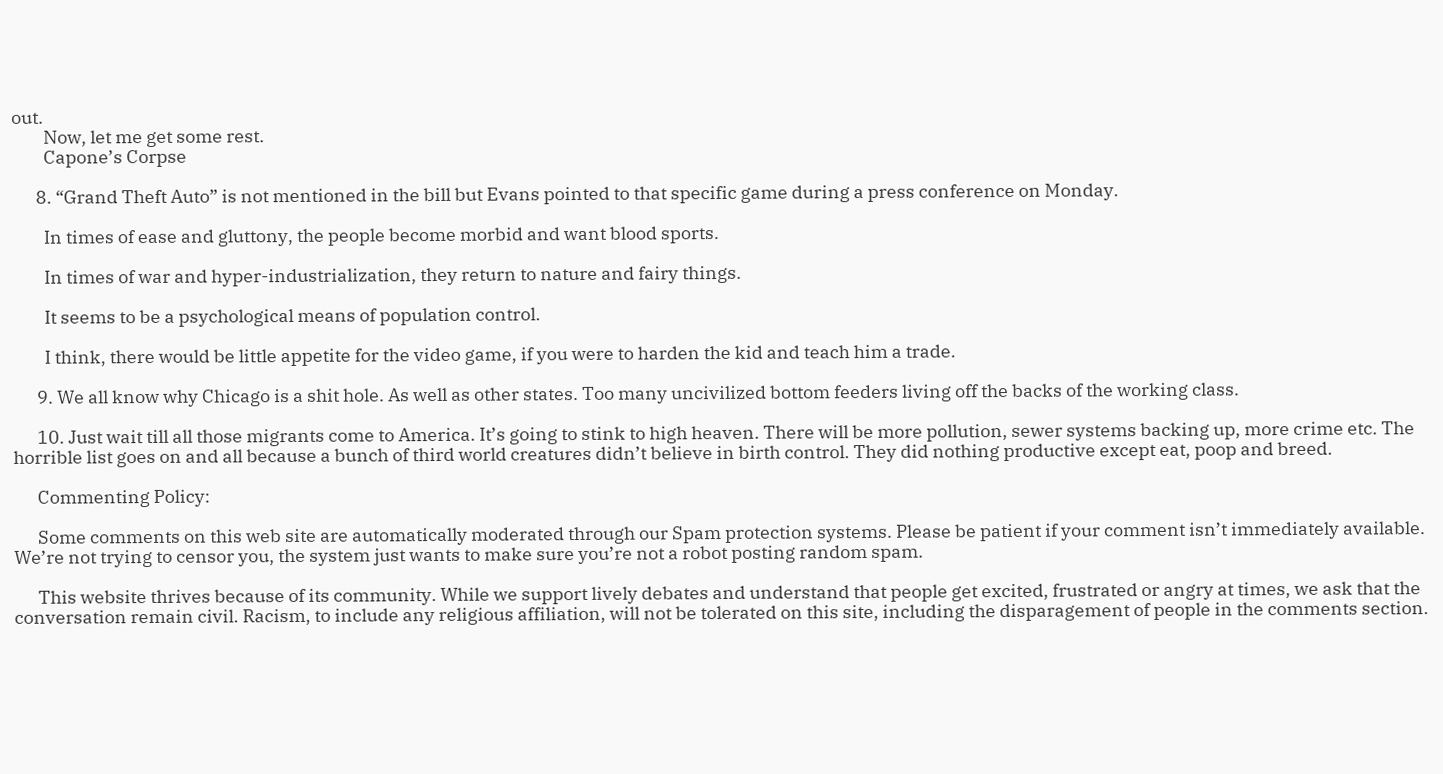out.
        Now, let me get some rest.
        Capone’s Corpse

      8. “Grand Theft Auto” is not mentioned in the bill but Evans pointed to that specific game during a press conference on Monday.

        In times of ease and gluttony, the people become morbid and want blood sports.

        In times of war and hyper-industrialization, they return to nature and fairy things.

        It seems to be a psychological means of population control.

        I think, there would be little appetite for the video game, if you were to harden the kid and teach him a trade.

      9. We all know why Chicago is a shit hole. As well as other states. Too many uncivilized bottom feeders living off the backs of the working class.

      10. Just wait till all those migrants come to America. It’s going to stink to high heaven. There will be more pollution, sewer systems backing up, more crime etc. The horrible list goes on and all because a bunch of third world creatures didn’t believe in birth control. They did nothing productive except eat, poop and breed.

      Commenting Policy:

      Some comments on this web site are automatically moderated through our Spam protection systems. Please be patient if your comment isn’t immediately available. We’re not trying to censor you, the system just wants to make sure you’re not a robot posting random spam.

      This website thrives because of its community. While we support lively debates and understand that people get excited, frustrated or angry at times, we ask that the conversation remain civil. Racism, to include any religious affiliation, will not be tolerated on this site, including the disparagement of people in the comments section.